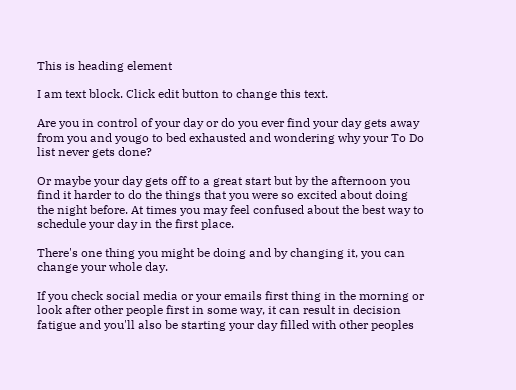This is heading element

I am text block. Click edit button to change this text.

Are you in control of your day or do you ever find your day gets away from you and yougo to bed exhausted and wondering why your To Do list never gets done?

Or maybe your day gets off to a great start but by the afternoon you find it harder to do the things that you were so excited about doing the night before. At times you may feel confused about the best way to schedule your day in the first place.

There's one thing you might be doing and by changing it, you can change your whole day.

If you check social media or your emails first thing in the morning or look after other people first in some way, it can result in decision fatigue and you'll also be starting your day filled with other peoples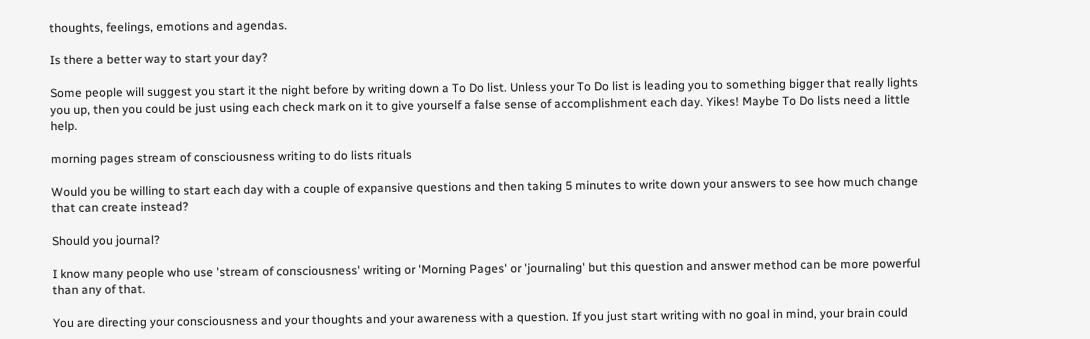thoughts, feelings, emotions and agendas.

Is there a better way to start your day?

Some people will suggest you start it the night before by writing down a To Do list. Unless your To Do list is leading you to something bigger that really lights you up, then you could be just using each check mark on it to give yourself a false sense of accomplishment each day. Yikes! Maybe To Do lists need a little help.

morning pages stream of consciousness writing to do lists rituals

Would you be willing to start each day with a couple of expansive questions and then taking 5 minutes to write down your answers to see how much change that can create instead?

Should you journal?

I know many people who use 'stream of consciousness' writing or 'Morning Pages' or 'journaling' but this question and answer method can be more powerful than any of that.

You are directing your consciousness and your thoughts and your awareness with a question. If you just start writing with no goal in mind, your brain could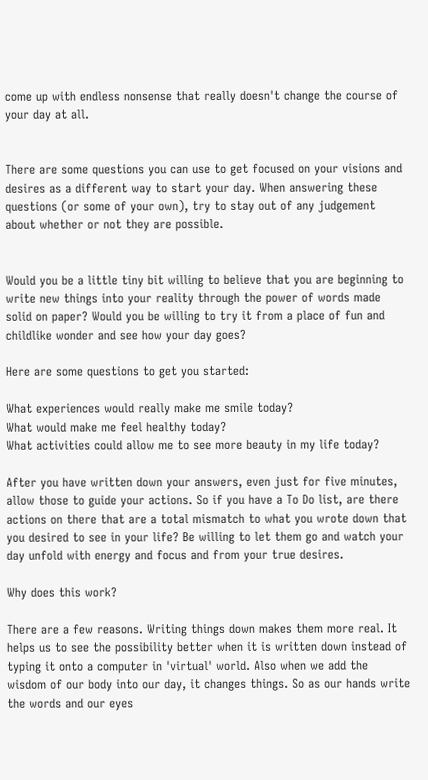come up with endless nonsense that really doesn't change the course of your day at all.


There are some questions you can use to get focused on your visions and desires as a different way to start your day. When answering these questions (or some of your own), try to stay out of any judgement about whether or not they are possible.


Would you be a little tiny bit willing to believe that you are beginning to write new things into your reality through the power of words made solid on paper? Would you be willing to try it from a place of fun and childlike wonder and see how your day goes?

Here are some questions to get you started:

What experiences would really make me smile today?
What would make me feel healthy today?
What activities could allow me to see more beauty in my life today?

After you have written down your answers, even just for five minutes, allow those to guide your actions. So if you have a To Do list, are there actions on there that are a total mismatch to what you wrote down that you desired to see in your life? Be willing to let them go and watch your day unfold with energy and focus and from your true desires.

Why does this work?

There are a few reasons. Writing things down makes them more real. It helps us to see the possibility better when it is written down instead of typing it onto a computer in 'virtual' world. Also when we add the wisdom of our body into our day, it changes things. So as our hands write the words and our eyes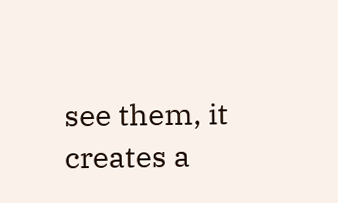see them, it creates a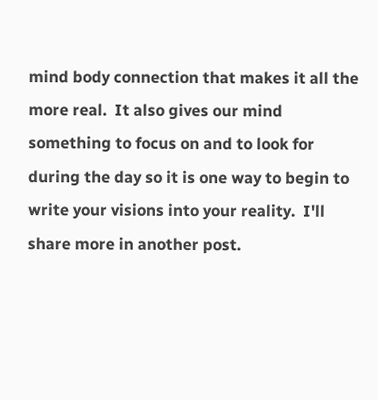mind body connection that makes it all the more real.  It also gives our mind something to focus on and to look for during the day so it is one way to begin to write your visions into your reality.  I'll share more in another post.